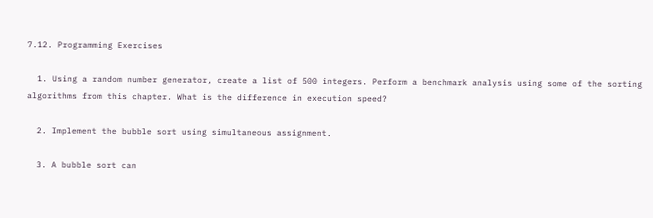7.12. Programming Exercises

  1. Using a random number generator, create a list of 500 integers. Perform a benchmark analysis using some of the sorting algorithms from this chapter. What is the difference in execution speed?

  2. Implement the bubble sort using simultaneous assignment.

  3. A bubble sort can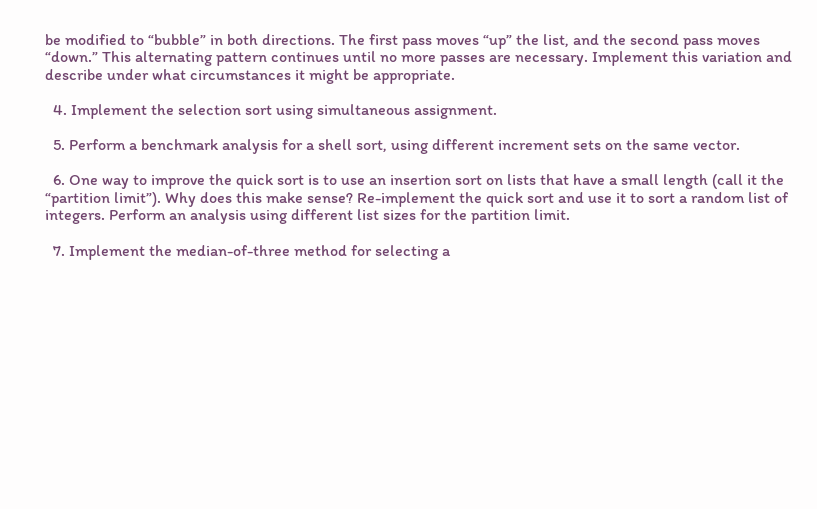be modified to “bubble” in both directions. The first pass moves “up” the list, and the second pass moves “down.” This alternating pattern continues until no more passes are necessary. Implement this variation and describe under what circumstances it might be appropriate.

  4. Implement the selection sort using simultaneous assignment.

  5. Perform a benchmark analysis for a shell sort, using different increment sets on the same vector.

  6. One way to improve the quick sort is to use an insertion sort on lists that have a small length (call it the “partition limit”). Why does this make sense? Re-implement the quick sort and use it to sort a random list of integers. Perform an analysis using different list sizes for the partition limit.

  7. Implement the median-of-three method for selecting a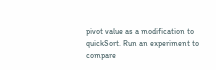pivot value as a modification to quickSort. Run an experiment to compare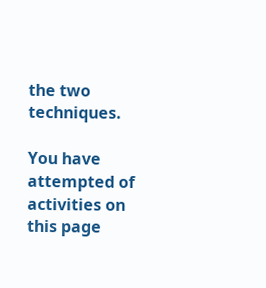the two techniques.

You have attempted of activities on this page